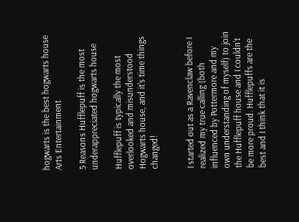hogwarts is the best hogwarts house
Arts Entertainment

5 Reasons Hufflepuff is the most underappreciated hogwarts house

Hufflepuff is typically the most overlooked and misunderstood Hogwarts house, and it's time things changed!


I started out as a Ravenclaw before I realized my true calling (both influenced by Pottermore and my own understanding of myself) to join the Hufflepuff house and I couldn't be more proud. Hufflepuffs are the best and I think that it is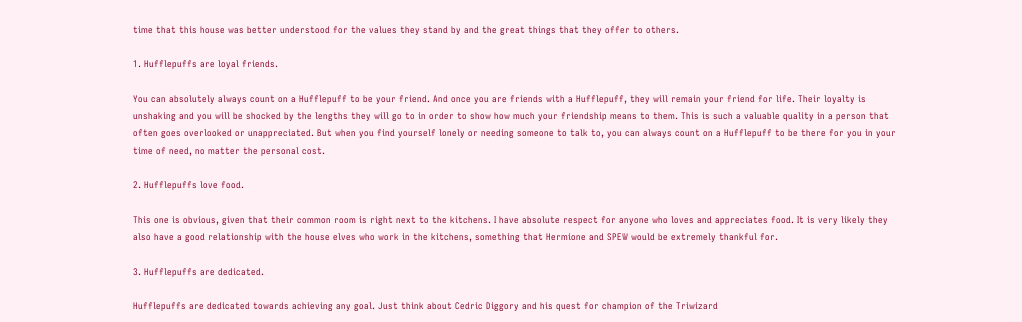time that this house was better understood for the values they stand by and the great things that they offer to others.

1. Hufflepuffs are loyal friends.

You can absolutely always count on a Hufflepuff to be your friend. And once you are friends with a Hufflepuff, they will remain your friend for life. Their loyalty is unshaking and you will be shocked by the lengths they will go to in order to show how much your friendship means to them. This is such a valuable quality in a person that often goes overlooked or unappreciated. But when you find yourself lonely or needing someone to talk to, you can always count on a Hufflepuff to be there for you in your time of need, no matter the personal cost.

2. Hufflepuffs love food.

This one is obvious, given that their common room is right next to the kitchens. I have absolute respect for anyone who loves and appreciates food. It is very likely they also have a good relationship with the house elves who work in the kitchens, something that Hermione and SPEW would be extremely thankful for.

3. Hufflepuffs are dedicated.

Hufflepuffs are dedicated towards achieving any goal. Just think about Cedric Diggory and his quest for champion of the Triwizard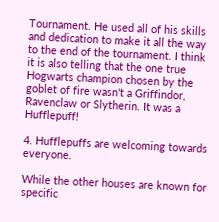Tournament. He used all of his skills and dedication to make it all the way to the end of the tournament. I think it is also telling that the one true Hogwarts champion chosen by the goblet of fire wasn't a Griffindor, Ravenclaw or Slytherin. It was a Hufflepuff!

4. Hufflepuffs are welcoming towards everyone.

While the other houses are known for specific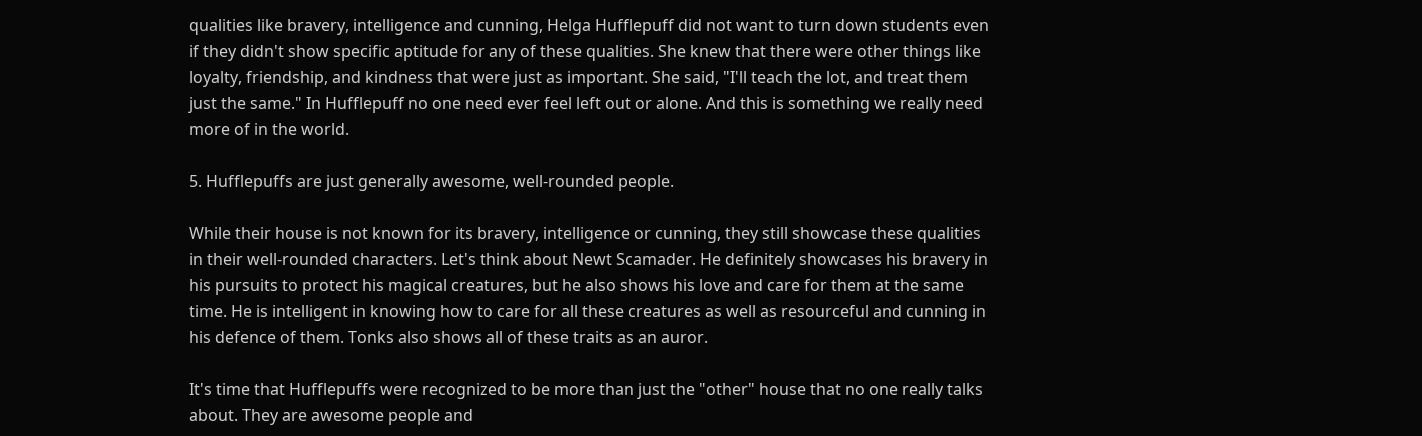qualities like bravery, intelligence and cunning, Helga Hufflepuff did not want to turn down students even if they didn't show specific aptitude for any of these qualities. She knew that there were other things like loyalty, friendship, and kindness that were just as important. She said, "I'll teach the lot, and treat them just the same." In Hufflepuff no one need ever feel left out or alone. And this is something we really need more of in the world.

5. Hufflepuffs are just generally awesome, well-rounded people.

While their house is not known for its bravery, intelligence or cunning, they still showcase these qualities in their well-rounded characters. Let's think about Newt Scamader. He definitely showcases his bravery in his pursuits to protect his magical creatures, but he also shows his love and care for them at the same time. He is intelligent in knowing how to care for all these creatures as well as resourceful and cunning in his defence of them. Tonks also shows all of these traits as an auror.

It's time that Hufflepuffs were recognized to be more than just the "other" house that no one really talks about. They are awesome people and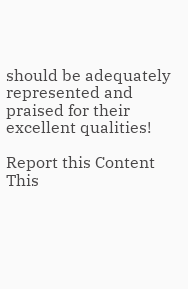should be adequately represented and praised for their excellent qualities!

Report this Content
This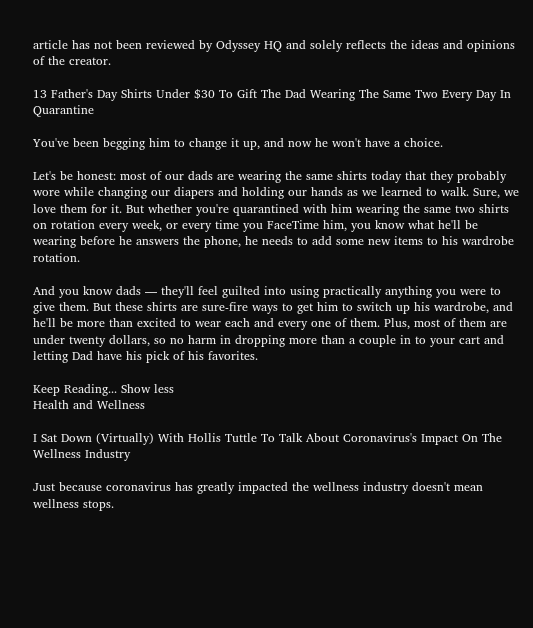article has not been reviewed by Odyssey HQ and solely reflects the ideas and opinions of the creator.

13 Father's Day Shirts Under $30 To Gift The Dad Wearing The Same Two Every Day In Quarantine

You've been begging him to change it up, and now he won't have a choice.

Let's be honest: most of our dads are wearing the same shirts today that they probably wore while changing our diapers and holding our hands as we learned to walk. Sure, we love them for it. But whether you're quarantined with him wearing the same two shirts on rotation every week, or every time you FaceTime him, you know what he'll be wearing before he answers the phone, he needs to add some new items to his wardrobe rotation.

And you know dads — they'll feel guilted into using practically anything you were to give them. But these shirts are sure-fire ways to get him to switch up his wardrobe, and he'll be more than excited to wear each and every one of them. Plus, most of them are under twenty dollars, so no harm in dropping more than a couple in to your cart and letting Dad have his pick of his favorites.

Keep Reading... Show less
Health and Wellness

I Sat Down (Virtually) With Hollis Tuttle To Talk About Coronavirus's Impact On The Wellness Industry

Just because coronavirus has greatly impacted the wellness industry doesn't mean wellness stops.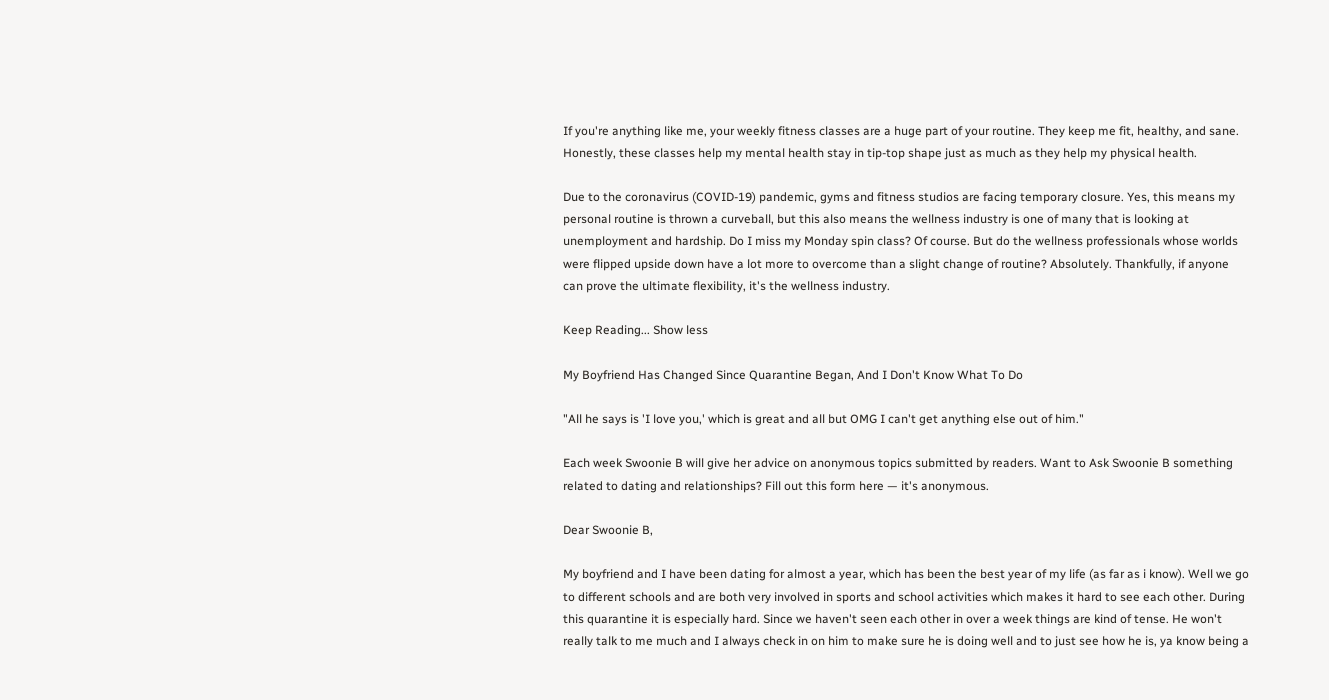If you're anything like me, your weekly fitness classes are a huge part of your routine. They keep me fit, healthy, and sane. Honestly, these classes help my mental health stay in tip-top shape just as much as they help my physical health.

Due to the coronavirus (COVID-19) pandemic, gyms and fitness studios are facing temporary closure. Yes, this means my personal routine is thrown a curveball, but this also means the wellness industry is one of many that is looking at unemployment and hardship. Do I miss my Monday spin class? Of course. But do the wellness professionals whose worlds were flipped upside down have a lot more to overcome than a slight change of routine? Absolutely. Thankfully, if anyone can prove the ultimate flexibility, it's the wellness industry.

Keep Reading... Show less

My Boyfriend Has Changed Since Quarantine Began, And I Don't Know What To Do

"All he says is 'I love you,' which is great and all but OMG I can't get anything else out of him."

Each week Swoonie B will give her advice on anonymous topics submitted by readers. Want to Ask Swoonie B something related to dating and relationships? Fill out this form here — it's anonymous.

Dear Swoonie B,

My boyfriend and I have been dating for almost a year, which has been the best year of my life (as far as i know). Well we go to different schools and are both very involved in sports and school activities which makes it hard to see each other. During this quarantine it is especially hard. Since we haven't seen each other in over a week things are kind of tense. He won't really talk to me much and I always check in on him to make sure he is doing well and to just see how he is, ya know being a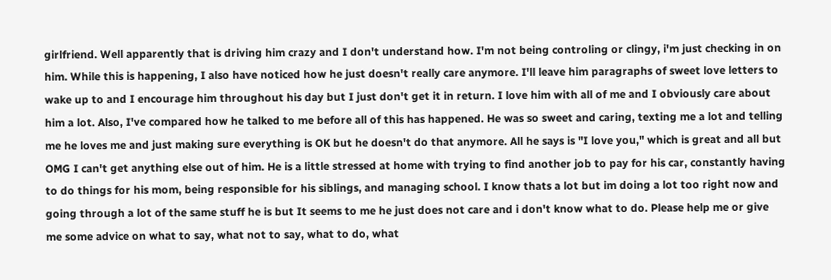girlfriend. Well apparently that is driving him crazy and I don't understand how. I'm not being controling or clingy, i'm just checking in on him. While this is happening, I also have noticed how he just doesn't really care anymore. I'll leave him paragraphs of sweet love letters to wake up to and I encourage him throughout his day but I just don't get it in return. I love him with all of me and I obviously care about him a lot. Also, I've compared how he talked to me before all of this has happened. He was so sweet and caring, texting me a lot and telling me he loves me and just making sure everything is OK but he doesn't do that anymore. All he says is "I love you," which is great and all but OMG I can't get anything else out of him. He is a little stressed at home with trying to find another job to pay for his car, constantly having to do things for his mom, being responsible for his siblings, and managing school. I know thats a lot but im doing a lot too right now and going through a lot of the same stuff he is but It seems to me he just does not care and i don't know what to do. Please help me or give me some advice on what to say, what not to say, what to do, what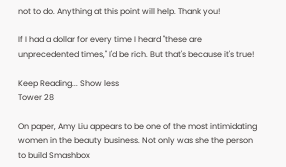not to do. Anything at this point will help. Thank you!

If I had a dollar for every time I heard "these are unprecedented times," I'd be rich. But that's because it's true!

Keep Reading... Show less
Tower 28

On paper, Amy Liu appears to be one of the most intimidating women in the beauty business. Not only was she the person to build Smashbox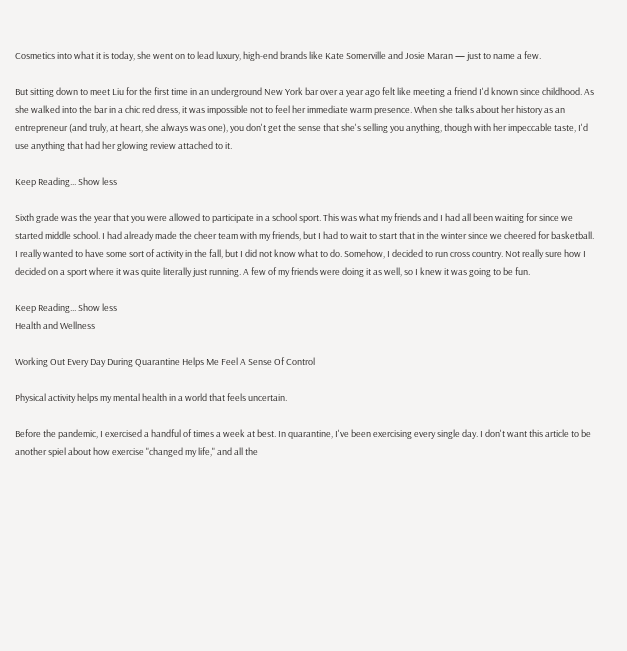Cosmetics into what it is today, she went on to lead luxury, high-end brands like Kate Somerville and Josie Maran — just to name a few.

But sitting down to meet Liu for the first time in an underground New York bar over a year ago felt like meeting a friend I'd known since childhood. As she walked into the bar in a chic red dress, it was impossible not to feel her immediate warm presence. When she talks about her history as an entrepreneur (and truly, at heart, she always was one), you don't get the sense that she's selling you anything, though with her impeccable taste, I'd use anything that had her glowing review attached to it.

Keep Reading... Show less

Sixth grade was the year that you were allowed to participate in a school sport. This was what my friends and I had all been waiting for since we started middle school. I had already made the cheer team with my friends, but I had to wait to start that in the winter since we cheered for basketball. I really wanted to have some sort of activity in the fall, but I did not know what to do. Somehow, I decided to run cross country. Not really sure how I decided on a sport where it was quite literally just running. A few of my friends were doing it as well, so I knew it was going to be fun.

Keep Reading... Show less
Health and Wellness

Working Out Every Day During Quarantine Helps Me Feel A Sense Of Control

Physical activity helps my mental health in a world that feels uncertain.

Before the pandemic, I exercised a handful of times a week at best. In quarantine, I've been exercising every single day. I don't want this article to be another spiel about how exercise "changed my life," and all the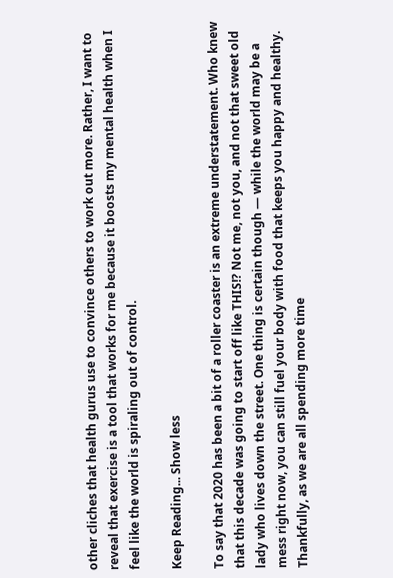other cliches that health gurus use to convince others to work out more. Rather, I want to reveal that exercise is a tool that works for me because it boosts my mental health when I feel like the world is spiraling out of control.

Keep Reading... Show less

To say that 2020 has been a bit of a roller coaster is an extreme understatement. Who knew that this decade was going to start off like THIS!? Not me, not you, and not that sweet old lady who lives down the street. One thing is certain though — while the world may be a mess right now, you can still fuel your body with food that keeps you happy and healthy. Thankfully, as we are all spending more time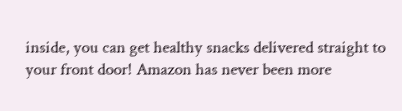inside, you can get healthy snacks delivered straight to your front door! Amazon has never been more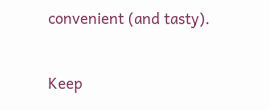convenient (and tasty).

Keep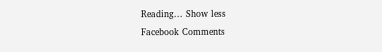Reading... Show less
Facebook Comments